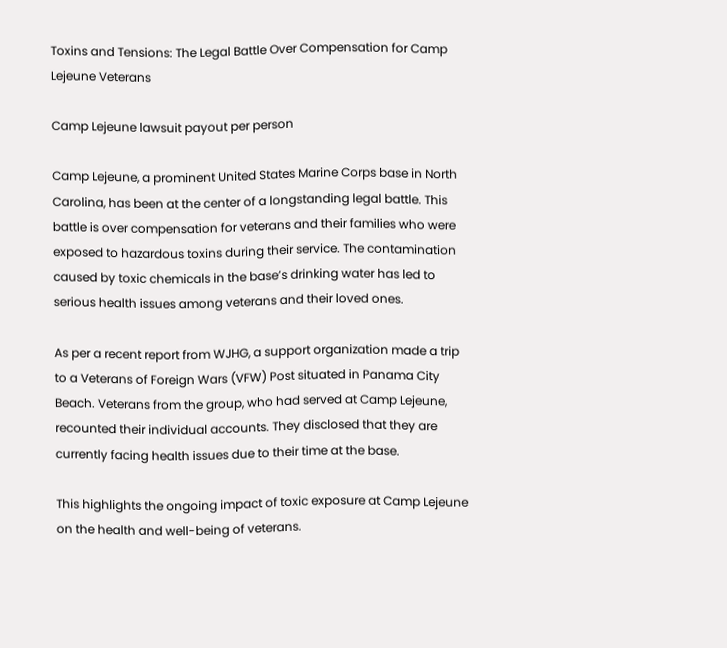Toxins and Tensions: The Legal Battle Over Compensation for Camp Lejeune Veterans

Camp Lejeune lawsuit payout per person

Camp Lejeune, a prominent United States Marine Corps base in North Carolina, has been at the center of a longstanding legal battle. This battle is over compensation for veterans and their families who were exposed to hazardous toxins during their service. The contamination caused by toxic chemicals in the base’s drinking water has led to serious health issues among veterans and their loved ones.

As per a recent report from WJHG, a support organization made a trip to a Veterans of Foreign Wars (VFW) Post situated in Panama City Beach. Veterans from the group, who had served at Camp Lejeune, recounted their individual accounts. They disclosed that they are currently facing health issues due to their time at the base.

This highlights the ongoing impact of toxic exposure at Camp Lejeune on the health and well-being of veterans.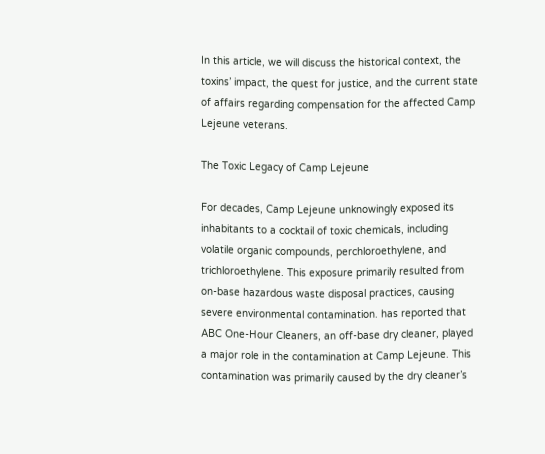In this article, we will discuss the historical context, the toxins’ impact, the quest for justice, and the current state of affairs regarding compensation for the affected Camp Lejeune veterans.

The Toxic Legacy of Camp Lejeune

For decades, Camp Lejeune unknowingly exposed its inhabitants to a cocktail of toxic chemicals, including volatile organic compounds, perchloroethylene, and trichloroethylene. This exposure primarily resulted from on-base hazardous waste disposal practices, causing severe environmental contamination. has reported that ABC One-Hour Cleaners, an off-base dry cleaner, played a major role in the contamination at Camp Lejeune. This contamination was primarily caused by the dry cleaner’s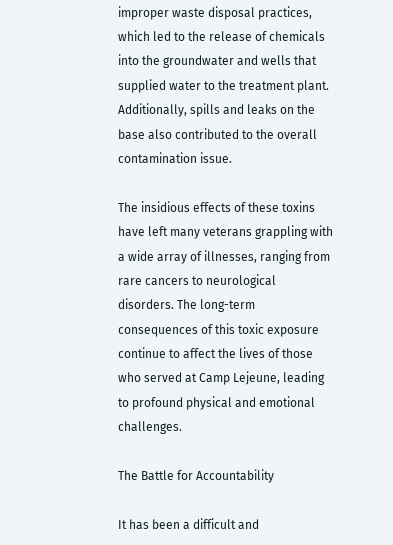improper waste disposal practices, which led to the release of chemicals into the groundwater and wells that supplied water to the treatment plant. Additionally, spills and leaks on the base also contributed to the overall contamination issue.

The insidious effects of these toxins have left many veterans grappling with a wide array of illnesses, ranging from rare cancers to neurological disorders. The long-term consequences of this toxic exposure continue to affect the lives of those who served at Camp Lejeune, leading to profound physical and emotional challenges.

The Battle for Accountability

It has been a difficult and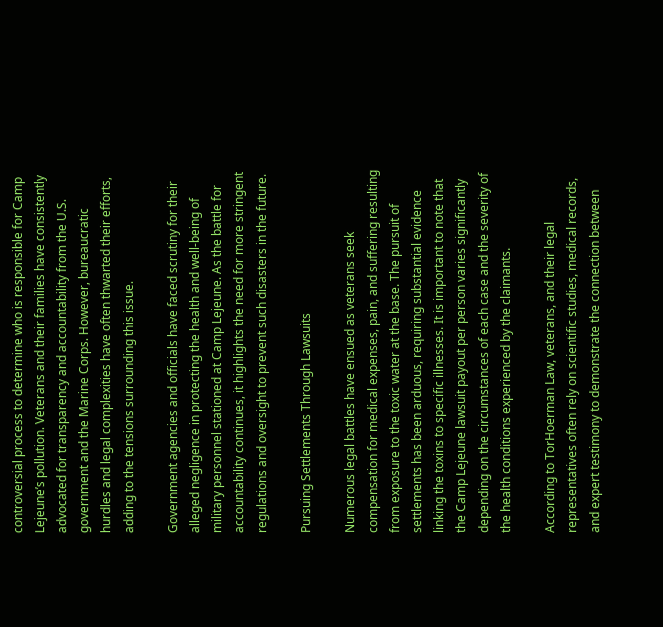controversial process to determine who is responsible for Camp Lejeune’s pollution. Veterans and their families have consistently advocated for transparency and accountability from the U.S. government and the Marine Corps. However, bureaucratic hurdles and legal complexities have often thwarted their efforts, adding to the tensions surrounding this issue.

Government agencies and officials have faced scrutiny for their alleged negligence in protecting the health and well-being of military personnel stationed at Camp Lejeune. As the battle for accountability continues, it highlights the need for more stringent regulations and oversight to prevent such disasters in the future.

Pursuing Settlements Through Lawsuits

Numerous legal battles have ensued as veterans seek compensation for medical expenses, pain, and suffering resulting from exposure to the toxic water at the base. The pursuit of settlements has been arduous, requiring substantial evidence linking the toxins to specific illnesses. It is important to note that the Camp Lejeune lawsuit payout per person varies significantly depending on the circumstances of each case and the severity of the health conditions experienced by the claimants.

According to TorHoerman Law, veterans, and their legal representatives often rely on scientific studies, medical records, and expert testimony to demonstrate the connection between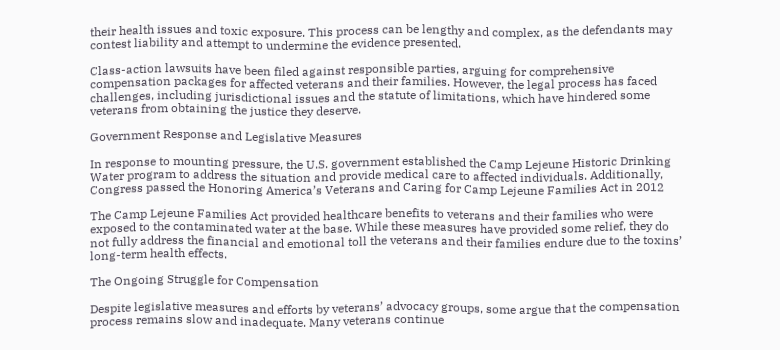their health issues and toxic exposure. This process can be lengthy and complex, as the defendants may contest liability and attempt to undermine the evidence presented.

Class-action lawsuits have been filed against responsible parties, arguing for comprehensive compensation packages for affected veterans and their families. However, the legal process has faced challenges, including jurisdictional issues and the statute of limitations, which have hindered some veterans from obtaining the justice they deserve.

Government Response and Legislative Measures

In response to mounting pressure, the U.S. government established the Camp Lejeune Historic Drinking Water program to address the situation and provide medical care to affected individuals. Additionally, Congress passed the Honoring America’s Veterans and Caring for Camp Lejeune Families Act in 2012

The Camp Lejeune Families Act provided healthcare benefits to veterans and their families who were exposed to the contaminated water at the base. While these measures have provided some relief, they do not fully address the financial and emotional toll the veterans and their families endure due to the toxins’ long-term health effects.

The Ongoing Struggle for Compensation

Despite legislative measures and efforts by veterans’ advocacy groups, some argue that the compensation process remains slow and inadequate. Many veterans continue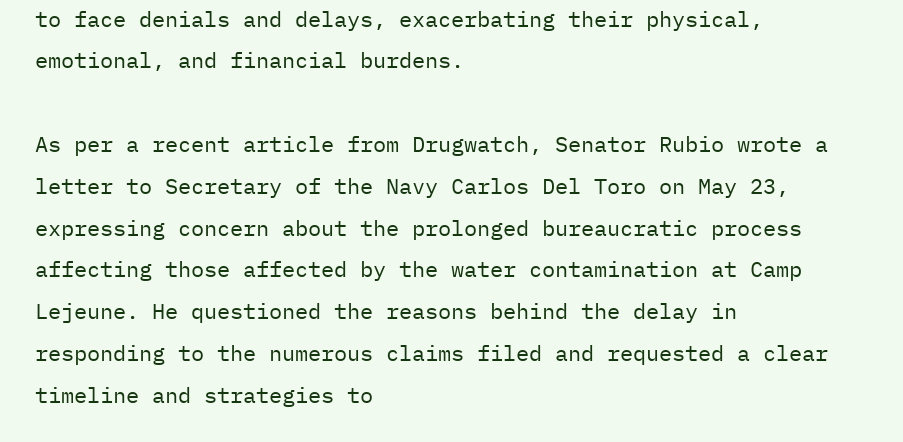to face denials and delays, exacerbating their physical, emotional, and financial burdens.

As per a recent article from Drugwatch, Senator Rubio wrote a letter to Secretary of the Navy Carlos Del Toro on May 23, expressing concern about the prolonged bureaucratic process affecting those affected by the water contamination at Camp Lejeune. He questioned the reasons behind the delay in responding to the numerous claims filed and requested a clear timeline and strategies to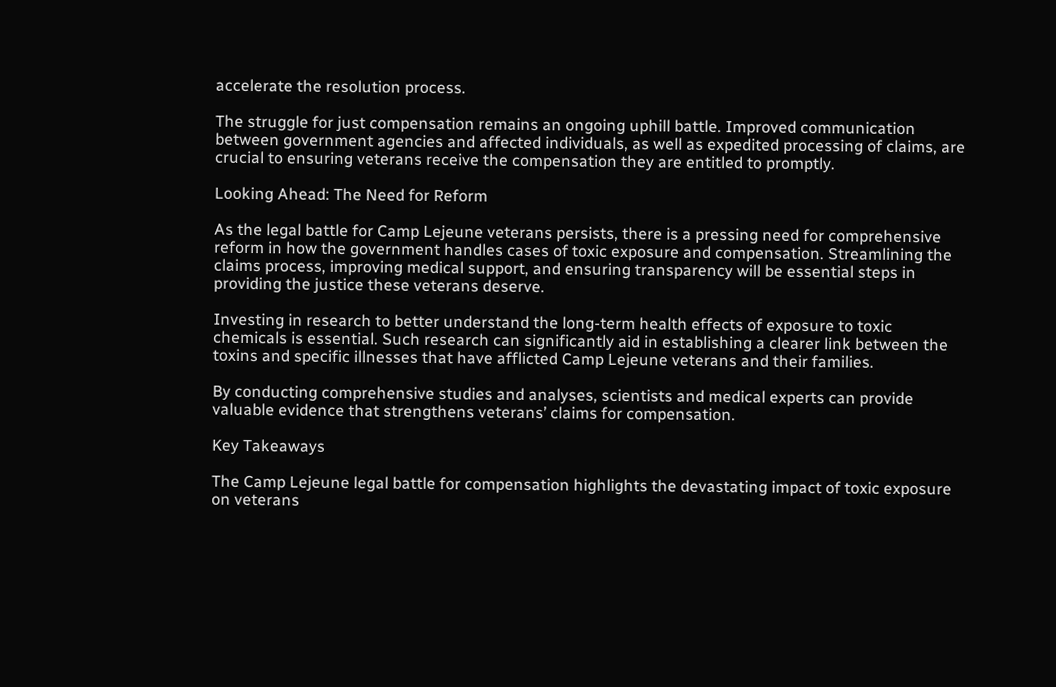accelerate the resolution process.

The struggle for just compensation remains an ongoing uphill battle. Improved communication between government agencies and affected individuals, as well as expedited processing of claims, are crucial to ensuring veterans receive the compensation they are entitled to promptly.

Looking Ahead: The Need for Reform

As the legal battle for Camp Lejeune veterans persists, there is a pressing need for comprehensive reform in how the government handles cases of toxic exposure and compensation. Streamlining the claims process, improving medical support, and ensuring transparency will be essential steps in providing the justice these veterans deserve.

Investing in research to better understand the long-term health effects of exposure to toxic chemicals is essential. Such research can significantly aid in establishing a clearer link between the toxins and specific illnesses that have afflicted Camp Lejeune veterans and their families.

By conducting comprehensive studies and analyses, scientists and medical experts can provide valuable evidence that strengthens veterans’ claims for compensation.

Key Takeaways

The Camp Lejeune legal battle for compensation highlights the devastating impact of toxic exposure on veterans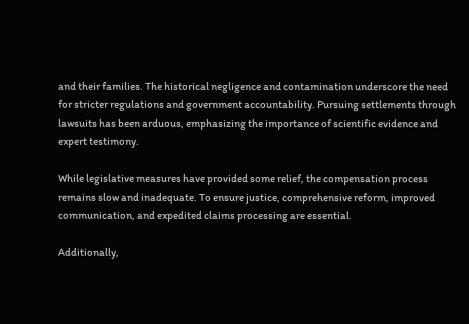and their families. The historical negligence and contamination underscore the need for stricter regulations and government accountability. Pursuing settlements through lawsuits has been arduous, emphasizing the importance of scientific evidence and expert testimony.

While legislative measures have provided some relief, the compensation process remains slow and inadequate. To ensure justice, comprehensive reform, improved communication, and expedited claims processing are essential.

Additionally,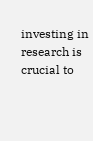investing in research is crucial to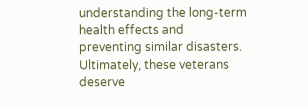understanding the long-term health effects and preventing similar disasters. Ultimately, these veterans deserve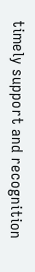timely support and recognition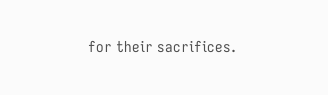for their sacrifices.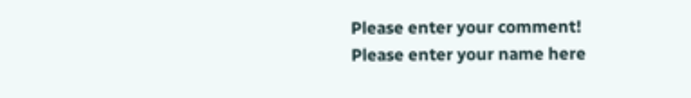Please enter your comment!
Please enter your name here